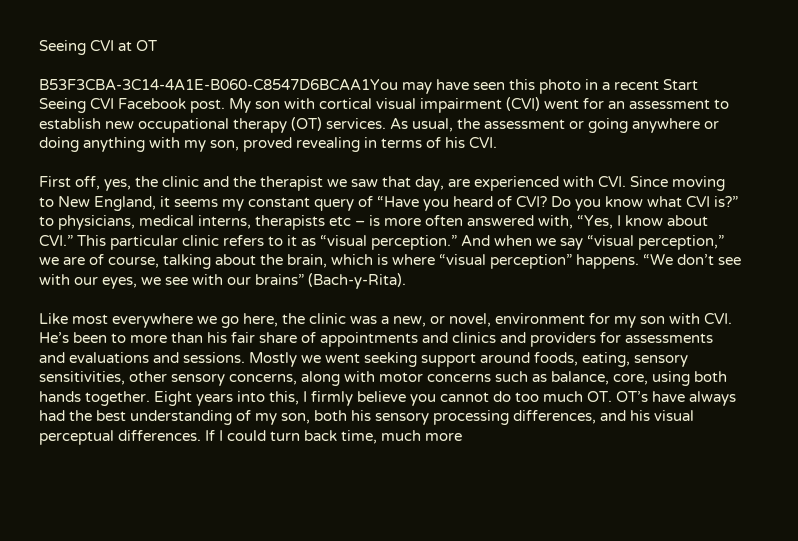Seeing CVI at OT

B53F3CBA-3C14-4A1E-B060-C8547D6BCAA1You may have seen this photo in a recent Start Seeing CVI Facebook post. My son with cortical visual impairment (CVI) went for an assessment to establish new occupational therapy (OT) services. As usual, the assessment or going anywhere or doing anything with my son, proved revealing in terms of his CVI.

First off, yes, the clinic and the therapist we saw that day, are experienced with CVI. Since moving to New England, it seems my constant query of “Have you heard of CVI? Do you know what CVI is?” to physicians, medical interns, therapists etc – is more often answered with, “Yes, I know about CVI.” This particular clinic refers to it as “visual perception.” And when we say “visual perception,” we are of course, talking about the brain, which is where “visual perception” happens. “We don’t see with our eyes, we see with our brains” (Bach-y-Rita).

Like most everywhere we go here, the clinic was a new, or novel, environment for my son with CVI. He’s been to more than his fair share of appointments and clinics and providers for assessments and evaluations and sessions. Mostly we went seeking support around foods, eating, sensory sensitivities, other sensory concerns, along with motor concerns such as balance, core, using both hands together. Eight years into this, I firmly believe you cannot do too much OT. OT’s have always had the best understanding of my son, both his sensory processing differences, and his visual perceptual differences. If I could turn back time, much more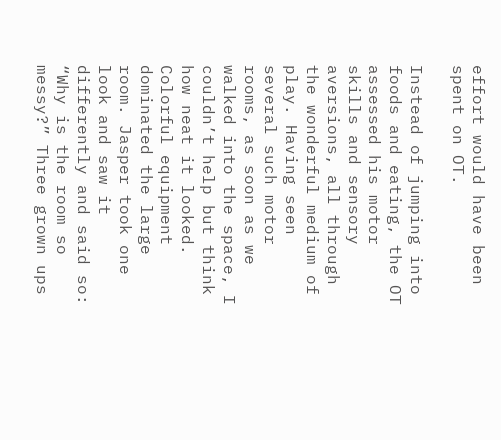effort would have been spent on OT.

Instead of jumping into foods and eating, the OT assessed his motor skills and sensory aversions, all through the wonderful medium of play. Having seen several such motor rooms, as soon as we walked into the space, I couldn’t help but think how neat it looked. Colorful equipment dominated the large room. Jasper took one look and saw it differently and said so: “Why is the room so messy?” Three grown ups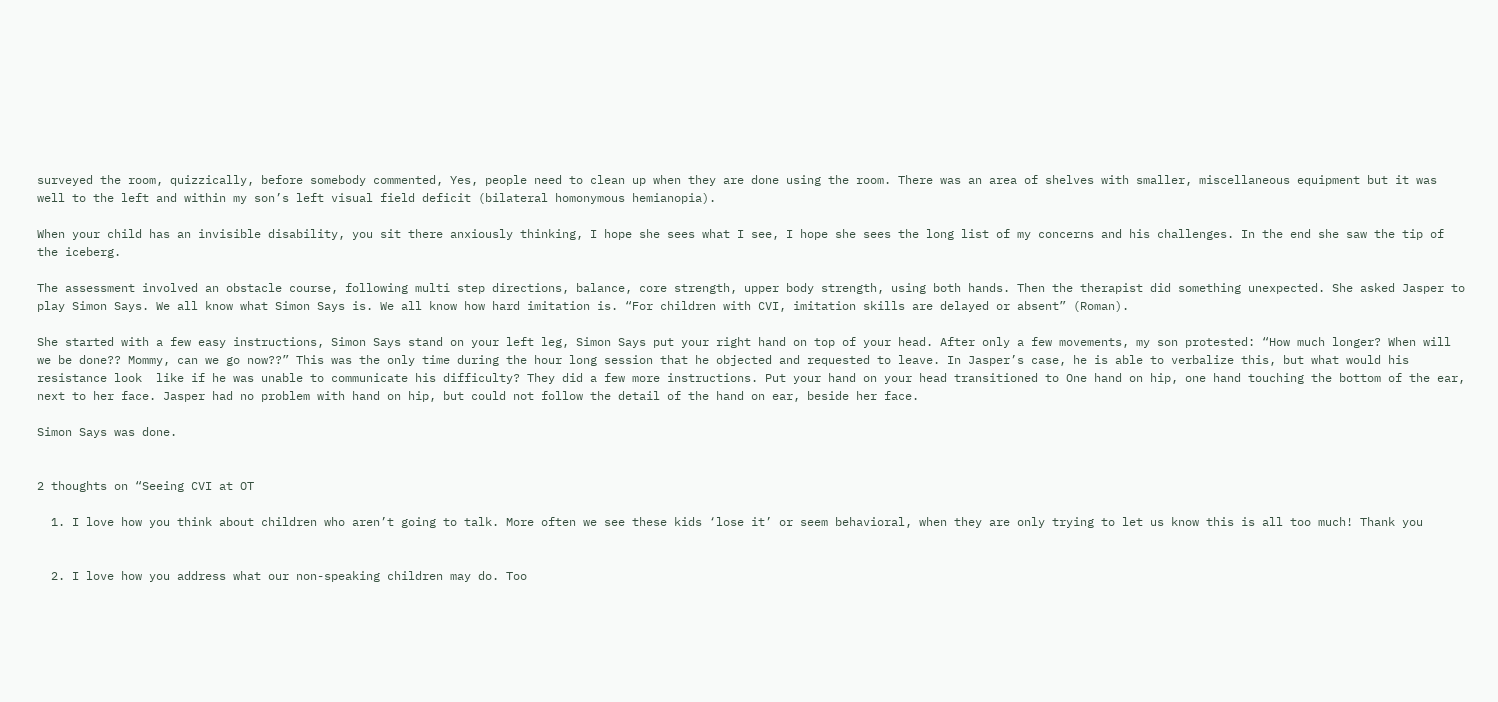surveyed the room, quizzically, before somebody commented, Yes, people need to clean up when they are done using the room. There was an area of shelves with smaller, miscellaneous equipment but it was well to the left and within my son’s left visual field deficit (bilateral homonymous hemianopia).

When your child has an invisible disability, you sit there anxiously thinking, I hope she sees what I see, I hope she sees the long list of my concerns and his challenges. In the end she saw the tip of the iceberg.

The assessment involved an obstacle course, following multi step directions, balance, core strength, upper body strength, using both hands. Then the therapist did something unexpected. She asked Jasper to play Simon Says. We all know what Simon Says is. We all know how hard imitation is. “For children with CVI, imitation skills are delayed or absent” (Roman).

She started with a few easy instructions, Simon Says stand on your left leg, Simon Says put your right hand on top of your head. After only a few movements, my son protested: “How much longer? When will we be done?? Mommy, can we go now??” This was the only time during the hour long session that he objected and requested to leave. In Jasper’s case, he is able to verbalize this, but what would his resistance look  like if he was unable to communicate his difficulty? They did a few more instructions. Put your hand on your head transitioned to One hand on hip, one hand touching the bottom of the ear, next to her face. Jasper had no problem with hand on hip, but could not follow the detail of the hand on ear, beside her face.

Simon Says was done.


2 thoughts on “Seeing CVI at OT

  1. I love how you think about children who aren’t going to talk. More often we see these kids ‘lose it’ or seem behavioral, when they are only trying to let us know this is all too much! Thank you


  2. I love how you address what our non-speaking children may do. Too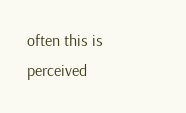often this is perceived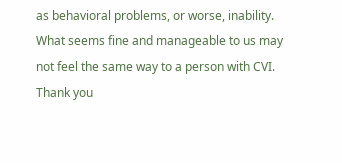as behavioral problems, or worse, inability. What seems fine and manageable to us may not feel the same way to a person with CVI. Thank you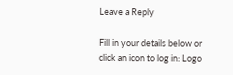Leave a Reply

Fill in your details below or click an icon to log in: Logo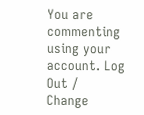You are commenting using your account. Log Out /  Change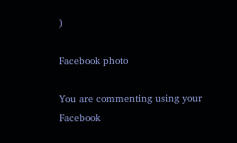)

Facebook photo

You are commenting using your Facebook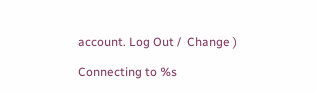account. Log Out /  Change )

Connecting to %s